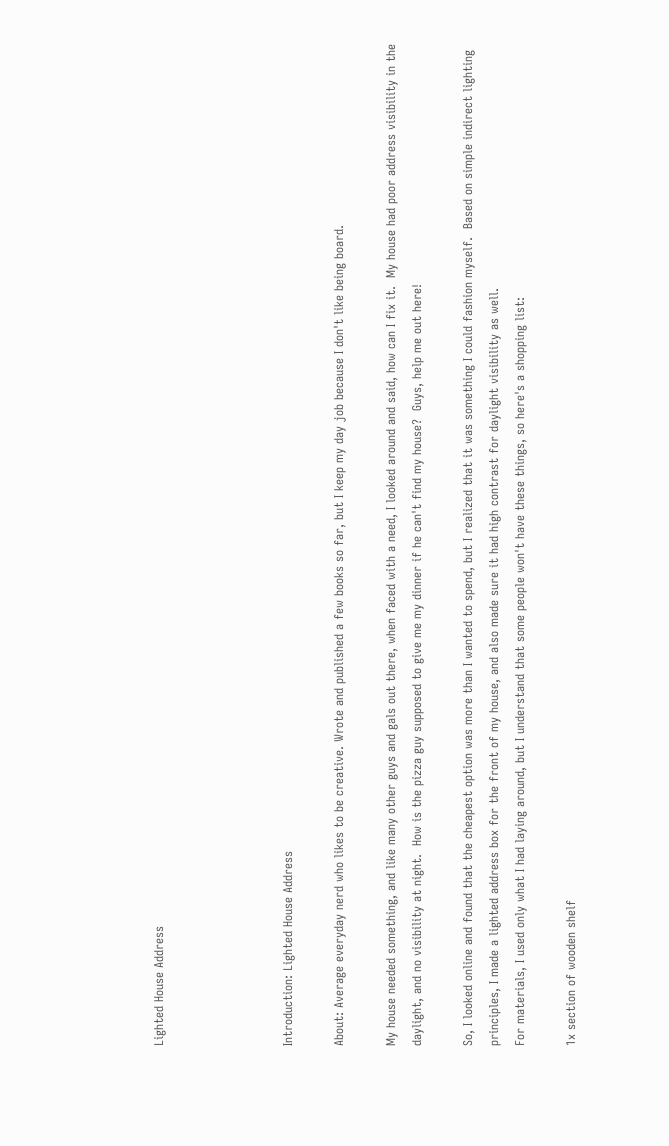Lighted House Address




Introduction: Lighted House Address

About: Average everyday nerd who likes to be creative. Wrote and published a few books so far, but I keep my day job because I don't like being board.

My house needed something, and like many other guys and gals out there, when faced with a need, I looked around and said, how can I fix it.  My house had poor address visibility in the daylight, and no visibility at night.  How is the pizza guy supposed to give me my dinner if he can't find my house?  Guys, help me out here!

So, I looked online and found that the cheapest option was more than I wanted to spend, but I realized that it was something I could fashion myself.  Based on simple indirect lighting principles, I made a lighted address box for the front of my house, and also made sure it had high contrast for daylight visibility as well.
For materials, I used only what I had laying around, but I understand that some people won't have these things, so here's a shopping list:

1x section of wooden shelf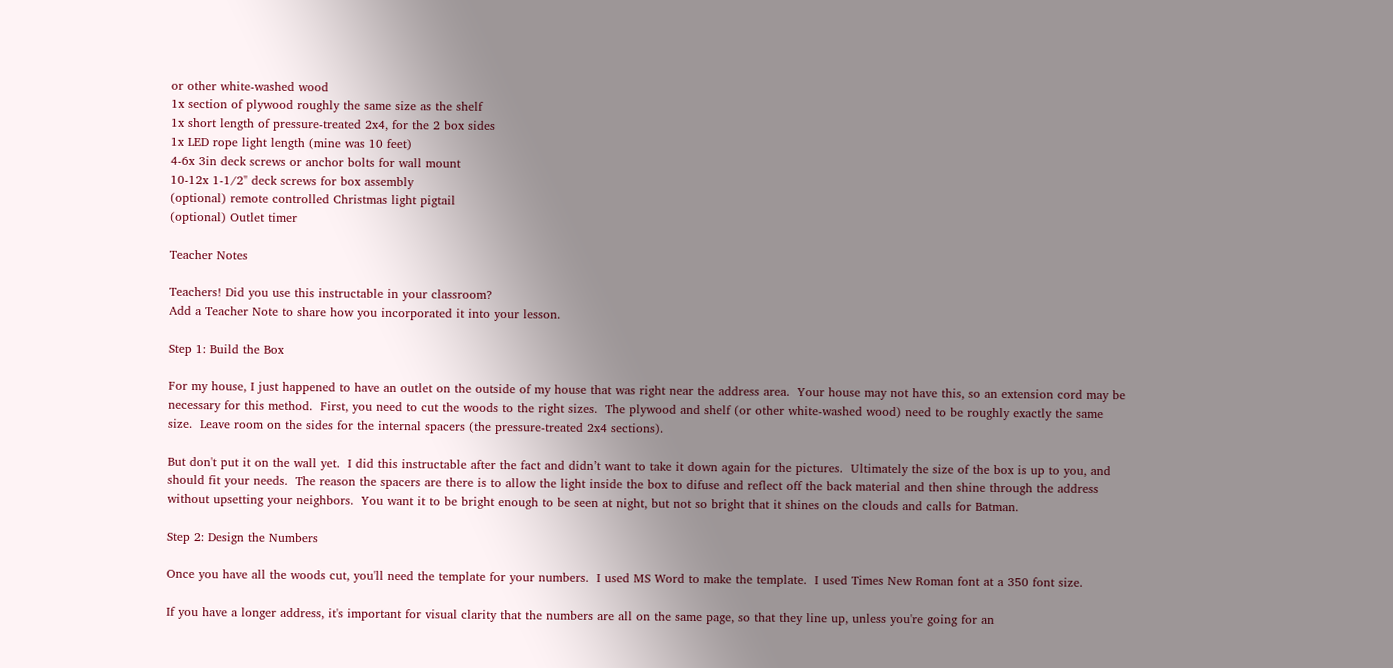or other white-washed wood
1x section of plywood roughly the same size as the shelf
1x short length of pressure-treated 2x4, for the 2 box sides
1x LED rope light length (mine was 10 feet)
4-6x 3in deck screws or anchor bolts for wall mount
10-12x 1-1/2" deck screws for box assembly
(optional) remote controlled Christmas light pigtail
(optional) Outlet timer

Teacher Notes

Teachers! Did you use this instructable in your classroom?
Add a Teacher Note to share how you incorporated it into your lesson.

Step 1: Build the Box

For my house, I just happened to have an outlet on the outside of my house that was right near the address area.  Your house may not have this, so an extension cord may be necessary for this method.  First, you need to cut the woods to the right sizes.  The plywood and shelf (or other white-washed wood) need to be roughly exactly the same size.  Leave room on the sides for the internal spacers (the pressure-treated 2x4 sections).

But don't put it on the wall yet.  I did this instructable after the fact and didn’t want to take it down again for the pictures.  Ultimately the size of the box is up to you, and should fit your needs.  The reason the spacers are there is to allow the light inside the box to difuse and reflect off the back material and then shine through the address without upsetting your neighbors.  You want it to be bright enough to be seen at night, but not so bright that it shines on the clouds and calls for Batman.

Step 2: Design the Numbers

Once you have all the woods cut, you'll need the template for your numbers.  I used MS Word to make the template.  I used Times New Roman font at a 350 font size.

If you have a longer address, it's important for visual clarity that the numbers are all on the same page, so that they line up, unless you're going for an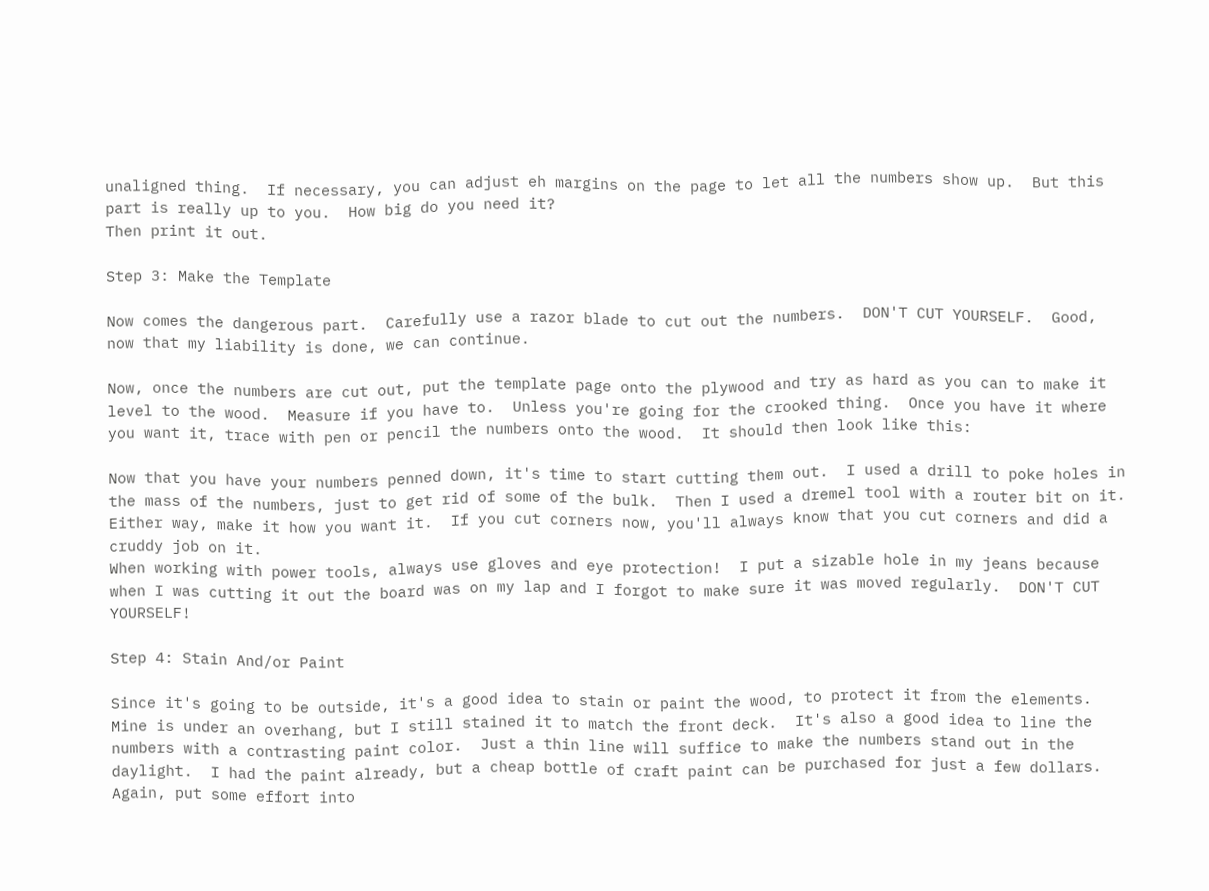unaligned thing.  If necessary, you can adjust eh margins on the page to let all the numbers show up.  But this part is really up to you.  How big do you need it?
Then print it out.

Step 3: Make the Template

Now comes the dangerous part.  Carefully use a razor blade to cut out the numbers.  DON'T CUT YOURSELF.  Good, now that my liability is done, we can continue.

Now, once the numbers are cut out, put the template page onto the plywood and try as hard as you can to make it level to the wood.  Measure if you have to.  Unless you're going for the crooked thing.  Once you have it where you want it, trace with pen or pencil the numbers onto the wood.  It should then look like this:

Now that you have your numbers penned down, it's time to start cutting them out.  I used a drill to poke holes in the mass of the numbers, just to get rid of some of the bulk.  Then I used a dremel tool with a router bit on it.  Either way, make it how you want it.  If you cut corners now, you'll always know that you cut corners and did a cruddy job on it.
When working with power tools, always use gloves and eye protection!  I put a sizable hole in my jeans because when I was cutting it out the board was on my lap and I forgot to make sure it was moved regularly.  DON'T CUT YOURSELF!

Step 4: Stain And/or Paint

Since it's going to be outside, it's a good idea to stain or paint the wood, to protect it from the elements.  Mine is under an overhang, but I still stained it to match the front deck.  It's also a good idea to line the numbers with a contrasting paint color.  Just a thin line will suffice to make the numbers stand out in the daylight.  I had the paint already, but a cheap bottle of craft paint can be purchased for just a few dollars.  Again, put some effort into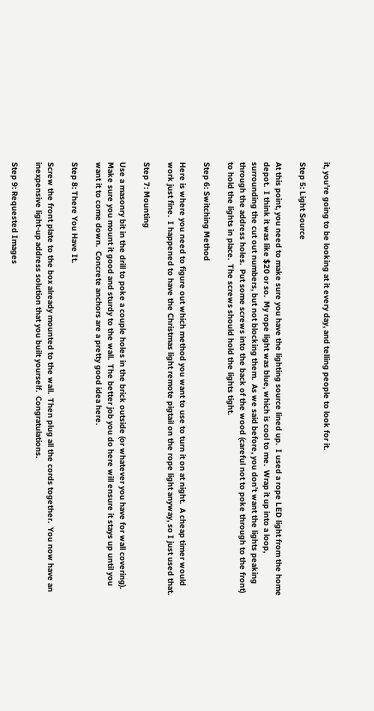it, you're going to be looking at it every day, and telling people to look for it.

Step 5: Light Source

At this point, you need to make sure you have the lighting source lined up.  I used a rope LED light from the home depot.  I think it was like $20 or so.  My rope light was blue, which is cool to me.  Wrap it up into a loop, surrounding the cut out numbers, but not blocking them.  As we said before, you don’t want the lights peaking through the address holes.  Put some screws into the back of the wood (careful not to poke through to the front) to hold the lights in place.  The screws should hold the lights tight.

Step 6: Switching Method

Here is where you need to figure out which method you want to use to turn it on at night.  A cheap timer would work just fine.  I happened to have the Christmas light remote pigtail on the rope light anyway, so I just used that.

Step 7: Mounting

Use a masonry bit in the drill to poke a couple holes in the brick outside (or whatever you have for wall covering).  Make sure you mount it good and sturdy to the wall.  The better job you do here will ensure it stays up until you want it to come down.  Concrete anchors are a pretty good idea here.

Step 8: There You Have It.

Screw the front plate to the box already mounted to the wall.  Then plug all the cords together.  You now have an inexpensive light-up address solution that you built yourself.  Congratulations.

Step 9: Requested Images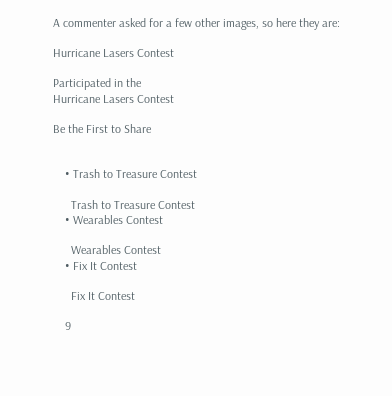A commenter asked for a few other images, so here they are:

Hurricane Lasers Contest

Participated in the
Hurricane Lasers Contest

Be the First to Share


    • Trash to Treasure Contest

      Trash to Treasure Contest
    • Wearables Contest

      Wearables Contest
    • Fix It Contest

      Fix It Contest

    9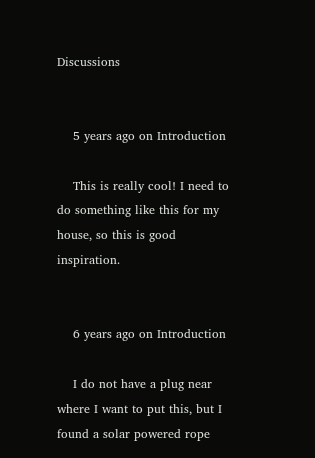Discussions


    5 years ago on Introduction

    This is really cool! I need to do something like this for my house, so this is good inspiration.


    6 years ago on Introduction

    I do not have a plug near where I want to put this, but I found a solar powered rope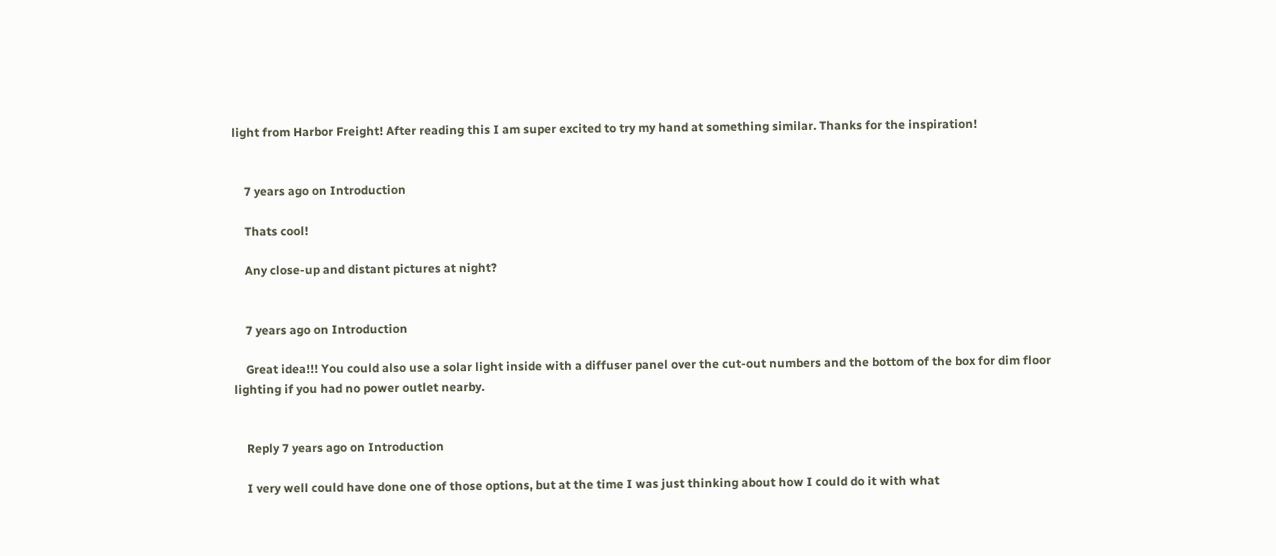light from Harbor Freight! After reading this I am super excited to try my hand at something similar. Thanks for the inspiration!


    7 years ago on Introduction

    Thats cool!

    Any close-up and distant pictures at night?


    7 years ago on Introduction

    Great idea!!! You could also use a solar light inside with a diffuser panel over the cut-out numbers and the bottom of the box for dim floor lighting if you had no power outlet nearby.


    Reply 7 years ago on Introduction

    I very well could have done one of those options, but at the time I was just thinking about how I could do it with what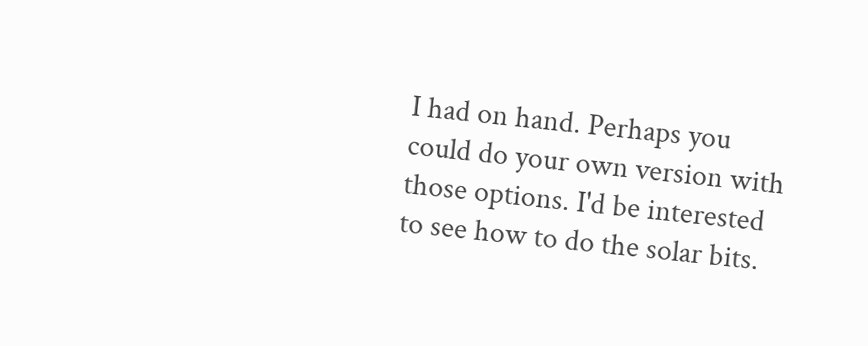I had on hand. Perhaps you could do your own version with those options. I'd be interested to see how to do the solar bits.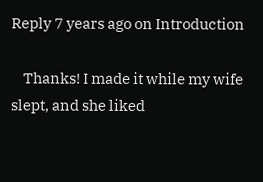Reply 7 years ago on Introduction

    Thanks! I made it while my wife slept, and she liked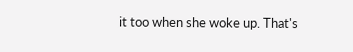it too when she woke up. That's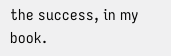the success, in my book.